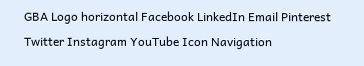GBA Logo horizontal Facebook LinkedIn Email Pinterest Twitter Instagram YouTube Icon Navigation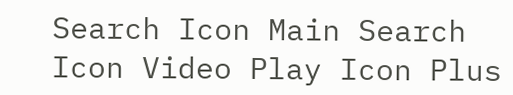Search Icon Main Search Icon Video Play Icon Plus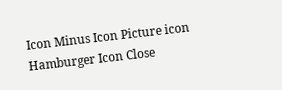Icon Minus Icon Picture icon Hamburger Icon Close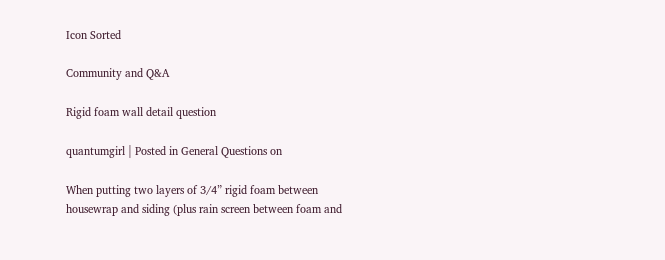Icon Sorted

Community and Q&A

Rigid foam wall detail question

quantumgirl | Posted in General Questions on

When putting two layers of 3/4” rigid foam between housewrap and siding (plus rain screen between foam and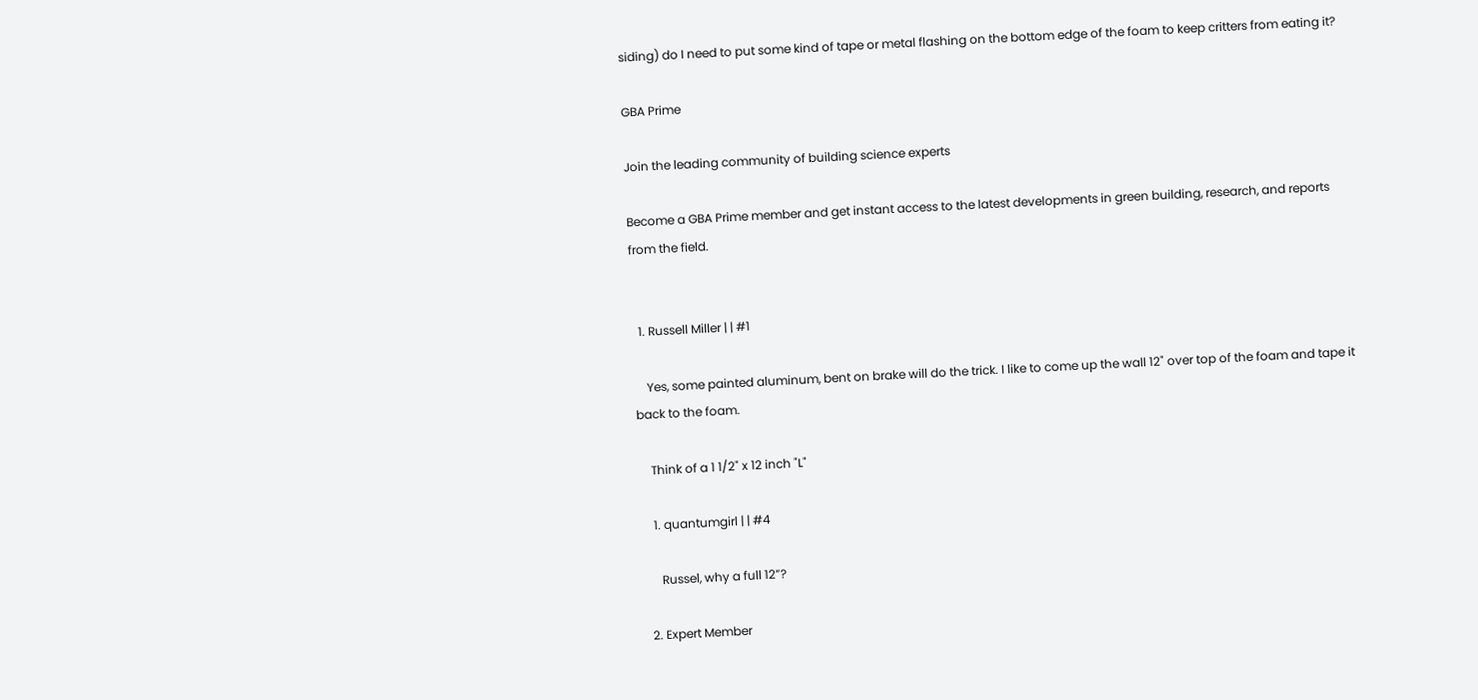siding) do I need to put some kind of tape or metal flashing on the bottom edge of the foam to keep critters from eating it?

GBA Prime

Join the leading community of building science experts

Become a GBA Prime member and get instant access to the latest developments in green building, research, and reports from the field.


  1. Russell Miller | | #1

    Yes, some painted aluminum, bent on brake will do the trick. I like to come up the wall 12" over top of the foam and tape it back to the foam.

    Think of a 1 1/2" x 12 inch "L"

    1. quantumgirl | | #4

      Russel, why a full 12”?

  2. Expert Member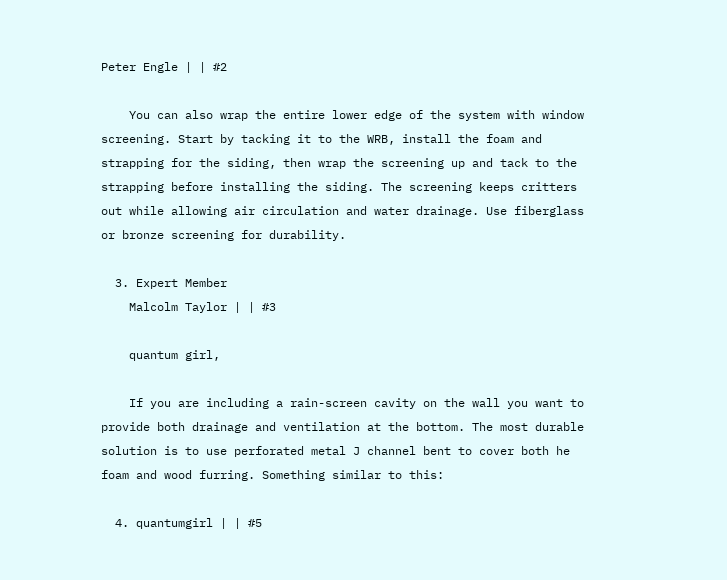Peter Engle | | #2

    You can also wrap the entire lower edge of the system with window screening. Start by tacking it to the WRB, install the foam and strapping for the siding, then wrap the screening up and tack to the strapping before installing the siding. The screening keeps critters out while allowing air circulation and water drainage. Use fiberglass or bronze screening for durability.

  3. Expert Member
    Malcolm Taylor | | #3

    quantum girl,

    If you are including a rain-screen cavity on the wall you want to provide both drainage and ventilation at the bottom. The most durable solution is to use perforated metal J channel bent to cover both he foam and wood furring. Something similar to this:

  4. quantumgirl | | #5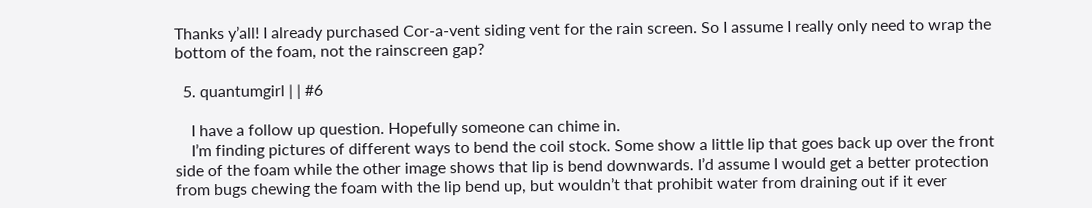Thanks y’all! I already purchased Cor-a-vent siding vent for the rain screen. So I assume I really only need to wrap the bottom of the foam, not the rainscreen gap?

  5. quantumgirl | | #6

    I have a follow up question. Hopefully someone can chime in.
    I’m finding pictures of different ways to bend the coil stock. Some show a little lip that goes back up over the front side of the foam while the other image shows that lip is bend downwards. I’d assume I would get a better protection from bugs chewing the foam with the lip bend up, but wouldn’t that prohibit water from draining out if it ever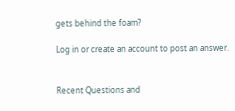gets behind the foam?

Log in or create an account to post an answer.


Recent Questions and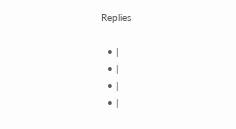Replies

  • |
  • |
  • |
  • |